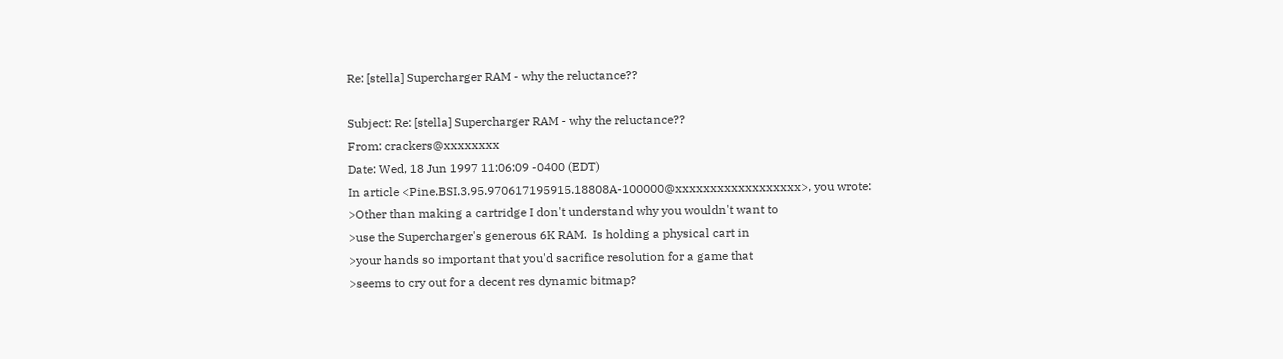Re: [stella] Supercharger RAM - why the reluctance??

Subject: Re: [stella] Supercharger RAM - why the reluctance??
From: crackers@xxxxxxxx
Date: Wed, 18 Jun 1997 11:06:09 -0400 (EDT)
In article <Pine.BSI.3.95.970617195915.18808A-100000@xxxxxxxxxxxxxxxxxx>, you wrote:
>Other than making a cartridge I don't understand why you wouldn't want to
>use the Supercharger's generous 6K RAM.  Is holding a physical cart in
>your hands so important that you'd sacrifice resolution for a game that
>seems to cry out for a decent res dynamic bitmap?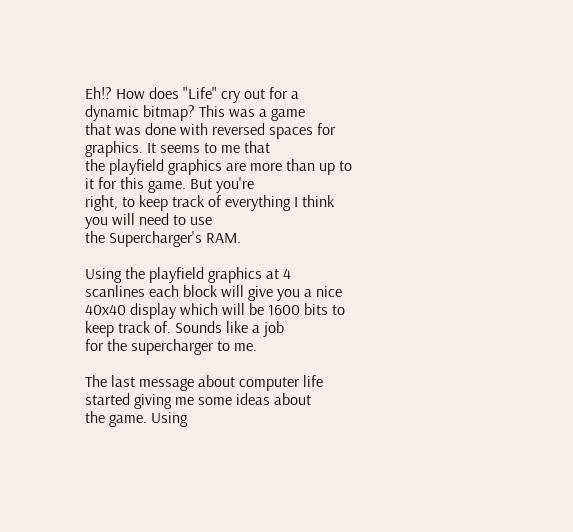Eh!? How does "Life" cry out for a dynamic bitmap? This was a game
that was done with reversed spaces for graphics. It seems to me that
the playfield graphics are more than up to it for this game. But you're
right, to keep track of everything I think you will need to use
the Supercharger's RAM.

Using the playfield graphics at 4 scanlines each block will give you a nice
40x40 display which will be 1600 bits to keep track of. Sounds like a job
for the supercharger to me.

The last message about computer life started giving me some ideas about
the game. Using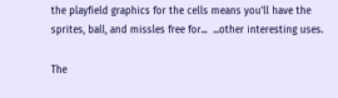the playfield graphics for the cells means you'll have the
sprites, ball, and missles free for...  ...other interesting uses.

The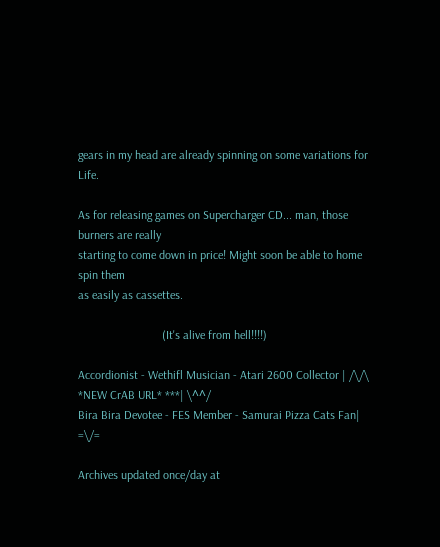gears in my head are already spinning on some variations for Life.

As for releasing games on Supercharger CD... man, those burners are really
starting to come down in price! Might soon be able to home spin them
as easily as cassettes.

                            (It's alive from hell!!!!)

Accordionist - Wethifl Musician - Atari 2600 Collector | /\/\
*NEW CrAB URL* ***| \^^/
Bira Bira Devotee - FES Member - Samurai Pizza Cats Fan| =\/=

Archives updated once/day at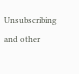Unsubscribing and other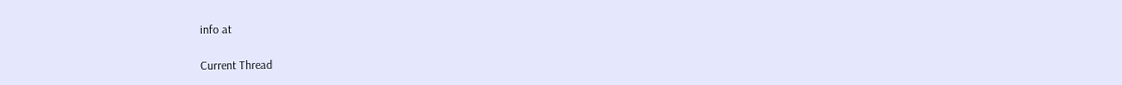info at

Current Thread